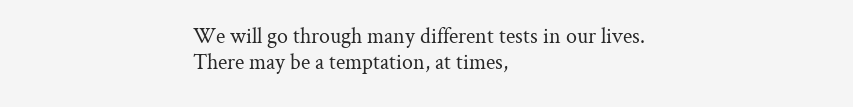We will go through many different tests in our lives. There may be a temptation, at times,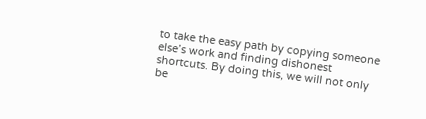to take the easy path by copying someone else’s work and finding dishonest shortcuts. By doing this, we will not only be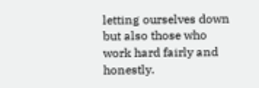letting ourselves down but also those who work hard fairly and honestly.